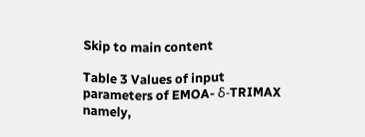Skip to main content

Table 3 Values of input parameters of EMOA- δ-TRIMAX namely,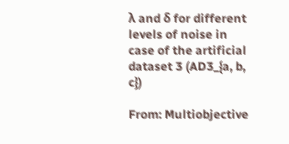λ and δ for different levels of noise in case of the artificial dataset 3 (AD3_{a, b, c})

From: Multiobjective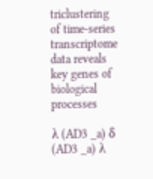triclustering of time-series transcriptome data reveals key genes of biological processes

λ (AD3 _a) δ (AD3 _a) λ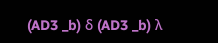(AD3 _b) δ (AD3 _b) λ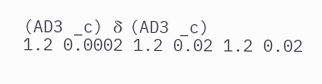(AD3 _c) δ (AD3 _c)
1.2 0.0002 1.2 0.02 1.2 0.02